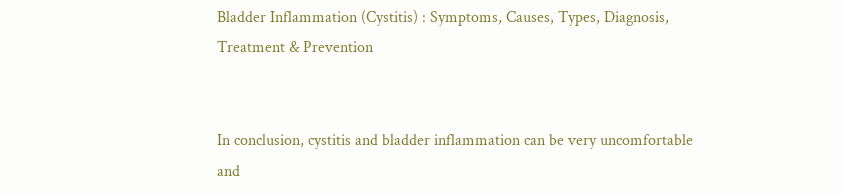Bladder Inflammation (Cystitis) : Symptoms, Causes, Types, Diagnosis, Treatment & Prevention


In conclusion, cystitis and bladder inflammation can be very uncomfortable and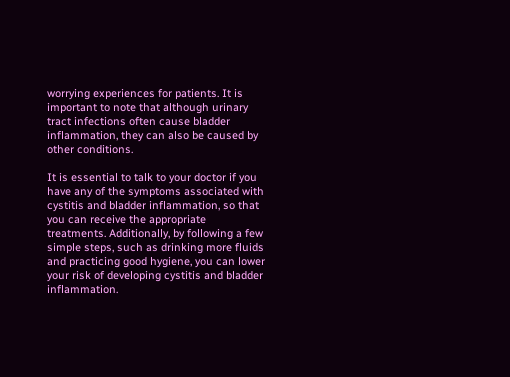worrying experiences for patients. It is important to note that although urinary tract infections often cause bladder inflammation, they can also be caused by other conditions.

It is essential to talk to your doctor if you have any of the symptoms associated with cystitis and bladder inflammation, so that you can receive the appropriate treatments. Additionally, by following a few simple steps, such as drinking more fluids and practicing good hygiene, you can lower your risk of developing cystitis and bladder inflammation.